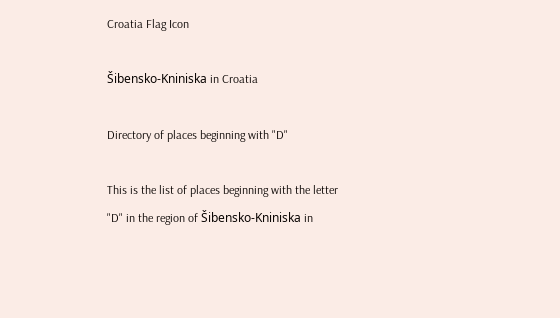Croatia Flag Icon

Šibensko-Kniniska in Croatia

Directory of places beginning with "D"

This is the list of places beginning with the letter "D" in the region of Šibensko-Kniniska in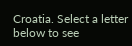Croatia. Select a letter below to see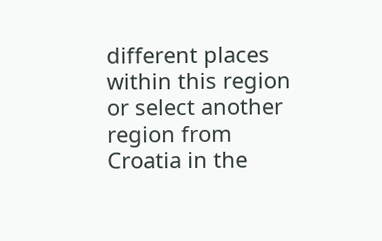different places within this region or select another region from Croatia in the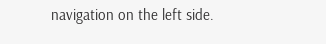navigation on the left side.